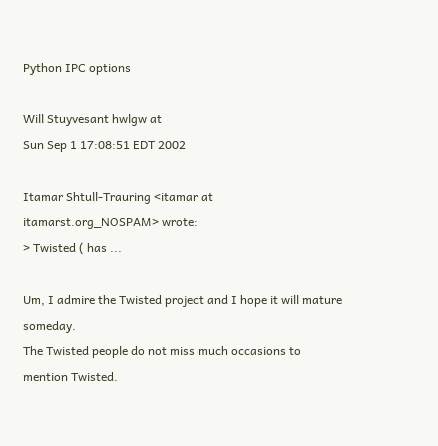Python IPC options

Will Stuyvesant hwlgw at
Sun Sep 1 17:08:51 EDT 2002

Itamar Shtull-Trauring <itamar at itamarst.org_NOSPAM> wrote:
> Twisted ( has ...

Um, I admire the Twisted project and I hope it will mature someday.
The Twisted people do not miss much occasions to mention Twisted.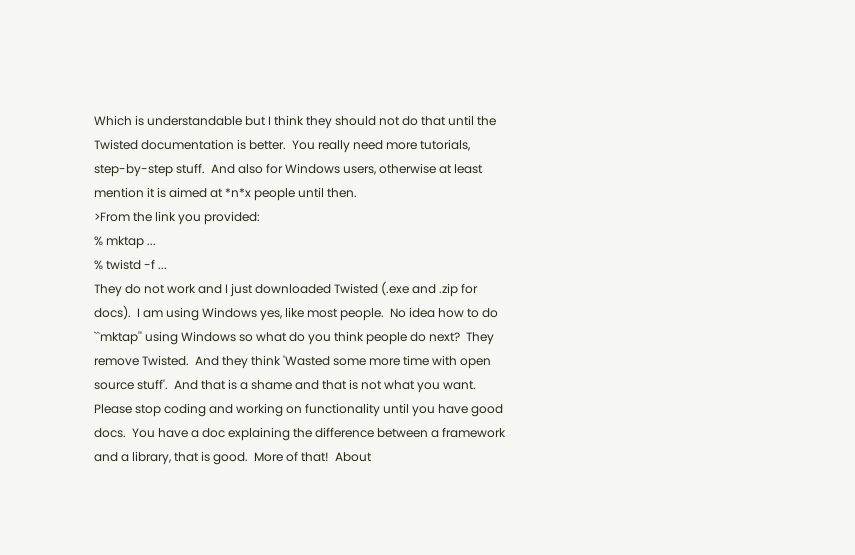Which is understandable but I think they should not do that until the
Twisted documentation is better.  You really need more tutorials,
step-by-step stuff.  And also for Windows users, otherwise at least
mention it is aimed at *n*x people until then.
>From the link you provided:
% mktap ...
% twistd -f ...
They do not work and I just downloaded Twisted (.exe and .zip for
docs).  I am using Windows yes, like most people.  No idea how to do
``mktap'' using Windows so what do you think people do next?  They
remove Twisted.  And they think 'Wasted some more time with open
source stuff'.  And that is a shame and that is not what you want.
Please stop coding and working on functionality until you have good
docs.  You have a doc explaining the difference between a framework
and a library, that is good.  More of that!  About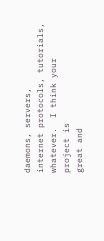daemons, servers,
internet protocols, tutorials, whatever.  I think your project is
great and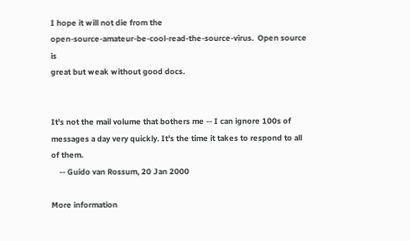I hope it will not die from the
open-source-amateur-be-cool-read-the-source-virus.  Open source is
great but weak without good docs.


It's not the mail volume that bothers me -- I can ignore 100s of
messages a day very quickly. It's the time it takes to respond to all
of them.
    -- Guido van Rossum, 20 Jan 2000

More information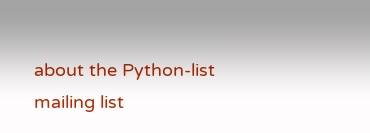about the Python-list mailing list